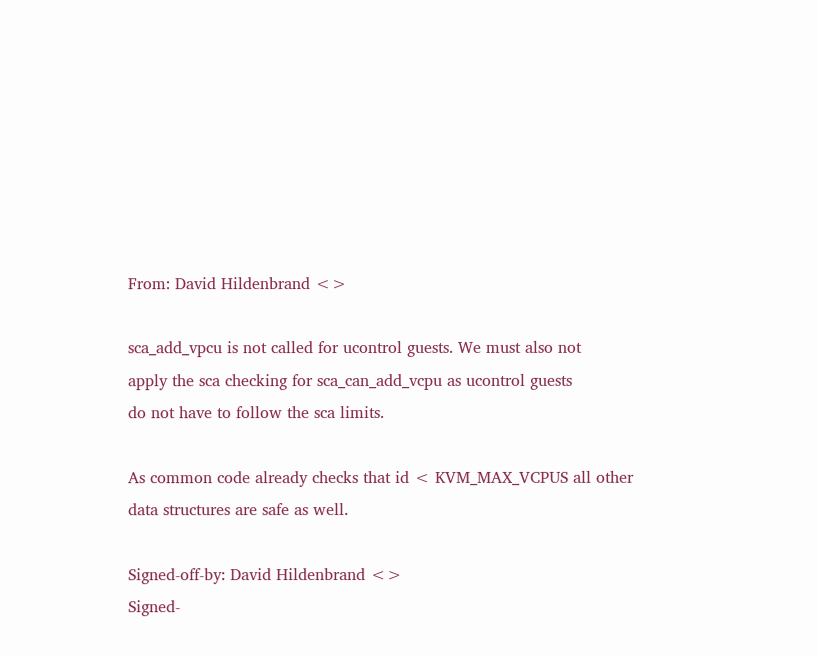From: David Hildenbrand <>

sca_add_vpcu is not called for ucontrol guests. We must also not
apply the sca checking for sca_can_add_vcpu as ucontrol guests
do not have to follow the sca limits.

As common code already checks that id < KVM_MAX_VCPUS all other
data structures are safe as well.

Signed-off-by: David Hildenbrand <>
Signed-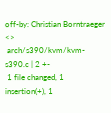off-by: Christian Borntraeger <>
 arch/s390/kvm/kvm-s390.c | 2 +-
 1 file changed, 1 insertion(+), 1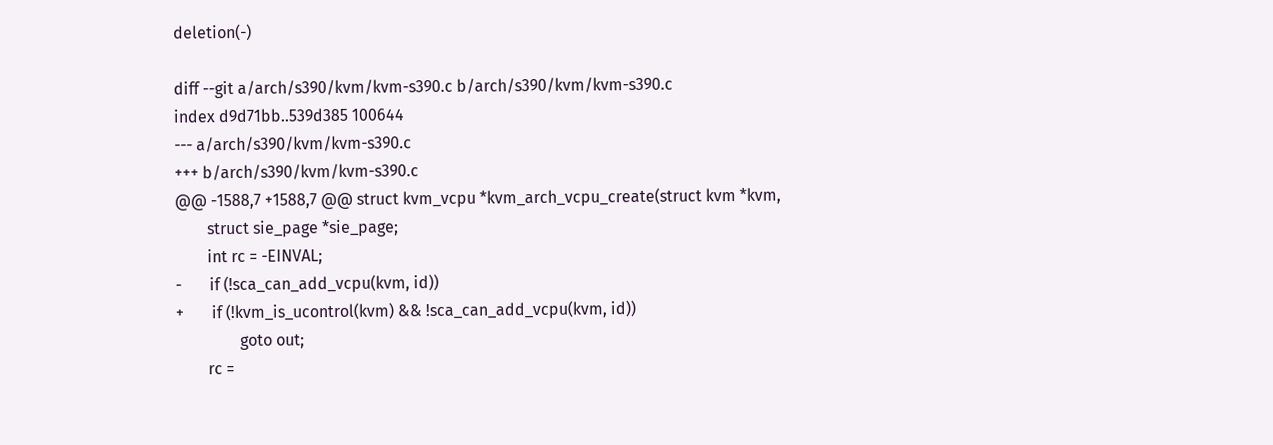deletion(-)

diff --git a/arch/s390/kvm/kvm-s390.c b/arch/s390/kvm/kvm-s390.c
index d9d71bb..539d385 100644
--- a/arch/s390/kvm/kvm-s390.c
+++ b/arch/s390/kvm/kvm-s390.c
@@ -1588,7 +1588,7 @@ struct kvm_vcpu *kvm_arch_vcpu_create(struct kvm *kvm,
        struct sie_page *sie_page;
        int rc = -EINVAL;
-       if (!sca_can_add_vcpu(kvm, id))
+       if (!kvm_is_ucontrol(kvm) && !sca_can_add_vcpu(kvm, id))
                goto out;
        rc =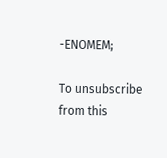-ENOMEM;

To unsubscribe from this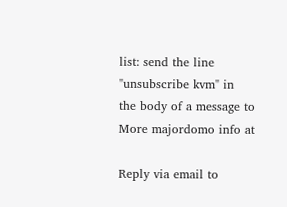list: send the line "unsubscribe kvm" in
the body of a message to
More majordomo info at

Reply via email to